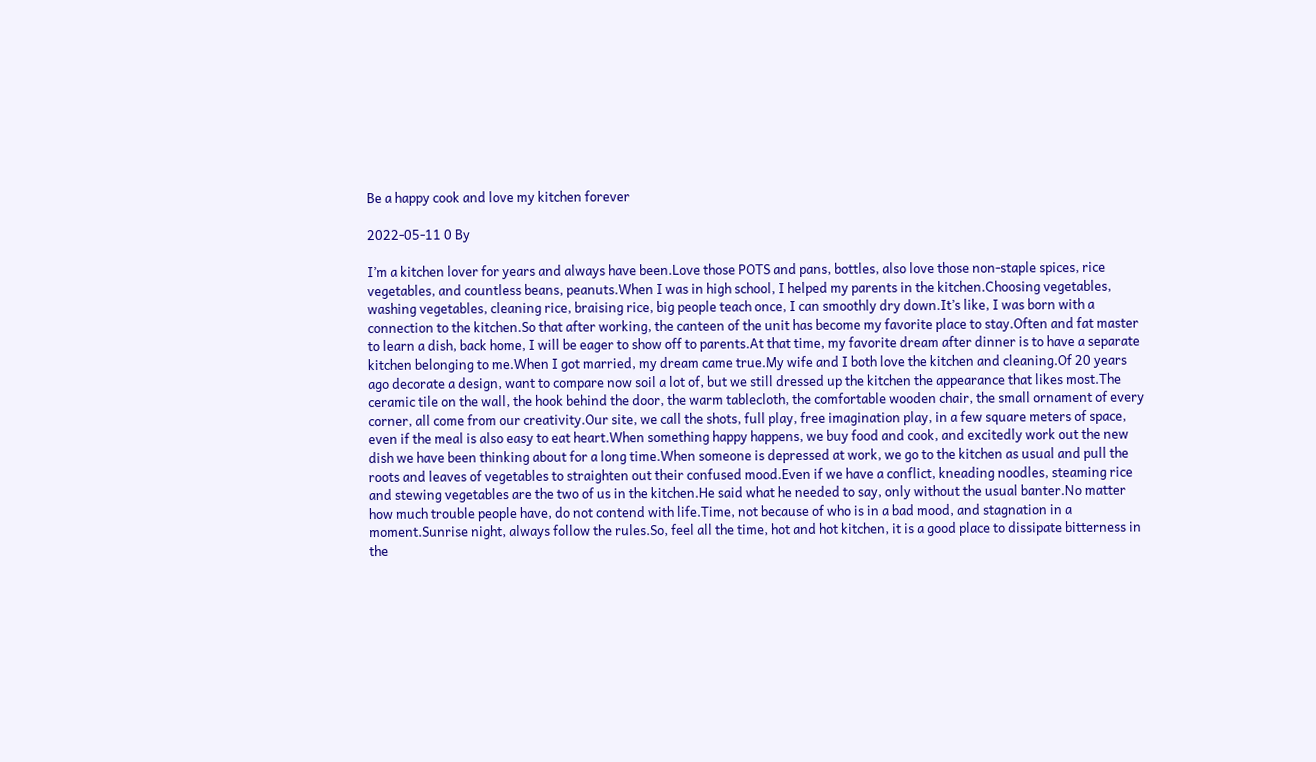Be a happy cook and love my kitchen forever

2022-05-11 0 By

I’m a kitchen lover for years and always have been.Love those POTS and pans, bottles, also love those non-staple spices, rice vegetables, and countless beans, peanuts.When I was in high school, I helped my parents in the kitchen.Choosing vegetables, washing vegetables, cleaning rice, braising rice, big people teach once, I can smoothly dry down.It’s like, I was born with a connection to the kitchen.So that after working, the canteen of the unit has become my favorite place to stay.Often and fat master to learn a dish, back home, I will be eager to show off to parents.At that time, my favorite dream after dinner is to have a separate kitchen belonging to me.When I got married, my dream came true.My wife and I both love the kitchen and cleaning.Of 20 years ago decorate a design, want to compare now soil a lot of, but we still dressed up the kitchen the appearance that likes most.The ceramic tile on the wall, the hook behind the door, the warm tablecloth, the comfortable wooden chair, the small ornament of every corner, all come from our creativity.Our site, we call the shots, full play, free imagination play, in a few square meters of space, even if the meal is also easy to eat heart.When something happy happens, we buy food and cook, and excitedly work out the new dish we have been thinking about for a long time.When someone is depressed at work, we go to the kitchen as usual and pull the roots and leaves of vegetables to straighten out their confused mood.Even if we have a conflict, kneading noodles, steaming rice and stewing vegetables are the two of us in the kitchen.He said what he needed to say, only without the usual banter.No matter how much trouble people have, do not contend with life.Time, not because of who is in a bad mood, and stagnation in a moment.Sunrise night, always follow the rules.So, feel all the time, hot and hot kitchen, it is a good place to dissipate bitterness in the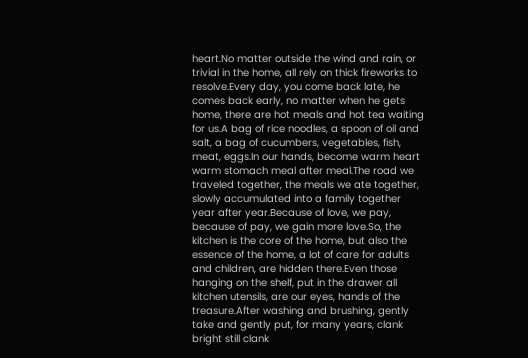heart.No matter outside the wind and rain, or trivial in the home, all rely on thick fireworks to resolve.Every day, you come back late, he comes back early, no matter when he gets home, there are hot meals and hot tea waiting for us.A bag of rice noodles, a spoon of oil and salt, a bag of cucumbers, vegetables, fish, meat, eggs.In our hands, become warm heart warm stomach meal after meal.The road we traveled together, the meals we ate together, slowly accumulated into a family together year after year.Because of love, we pay, because of pay, we gain more love.So, the kitchen is the core of the home, but also the essence of the home, a lot of care for adults and children, are hidden there.Even those hanging on the shelf, put in the drawer all kitchen utensils, are our eyes, hands of the treasure.After washing and brushing, gently take and gently put, for many years, clank bright still clank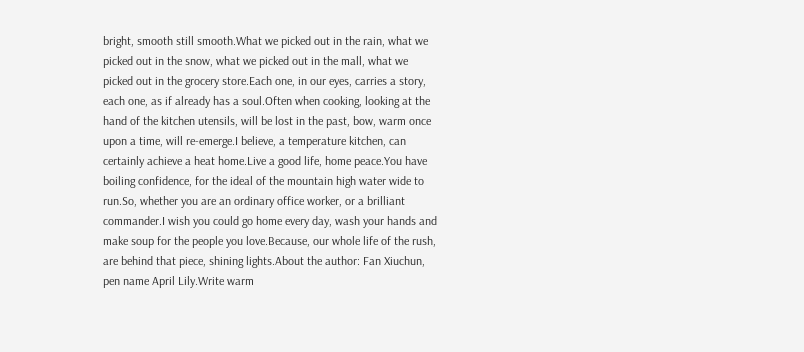bright, smooth still smooth.What we picked out in the rain, what we picked out in the snow, what we picked out in the mall, what we picked out in the grocery store.Each one, in our eyes, carries a story, each one, as if already has a soul.Often when cooking, looking at the hand of the kitchen utensils, will be lost in the past, bow, warm once upon a time, will re-emerge.I believe, a temperature kitchen, can certainly achieve a heat home.Live a good life, home peace.You have boiling confidence, for the ideal of the mountain high water wide to run.So, whether you are an ordinary office worker, or a brilliant commander.I wish you could go home every day, wash your hands and make soup for the people you love.Because, our whole life of the rush, are behind that piece, shining lights.About the author: Fan Xiuchun, pen name April Lily.Write warm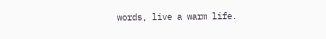words, live a warm life.